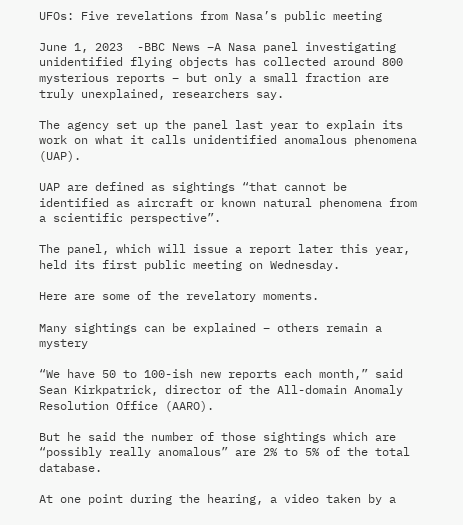UFOs: Five revelations from Nasa’s public meeting

June 1, 2023  -BBC News –A Nasa panel investigating unidentified flying objects has collected around 800 mysterious reports – but only a small fraction are truly unexplained, researchers say.

The agency set up the panel last year to explain its work on what it calls unidentified anomalous phenomena (UAP).

UAP are defined as sightings “that cannot be identified as aircraft or known natural phenomena from a scientific perspective”.

The panel, which will issue a report later this year, held its first public meeting on Wednesday.

Here are some of the revelatory moments.

Many sightings can be explained – others remain a mystery

“We have 50 to 100-ish new reports each month,” said Sean Kirkpatrick, director of the All-domain Anomaly Resolution Office (AARO).

But he said the number of those sightings which are “possibly really anomalous” are 2% to 5% of the total database.

At one point during the hearing, a video taken by a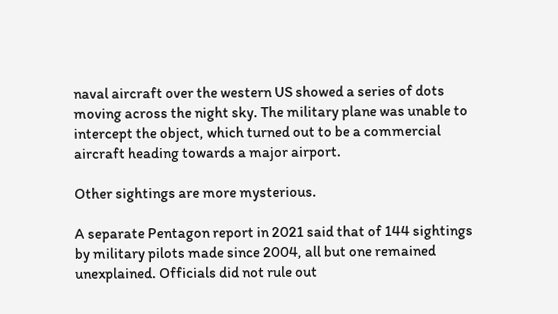naval aircraft over the western US showed a series of dots moving across the night sky. The military plane was unable to intercept the object, which turned out to be a commercial aircraft heading towards a major airport.

Other sightings are more mysterious.

A separate Pentagon report in 2021 said that of 144 sightings by military pilots made since 2004, all but one remained unexplained. Officials did not rule out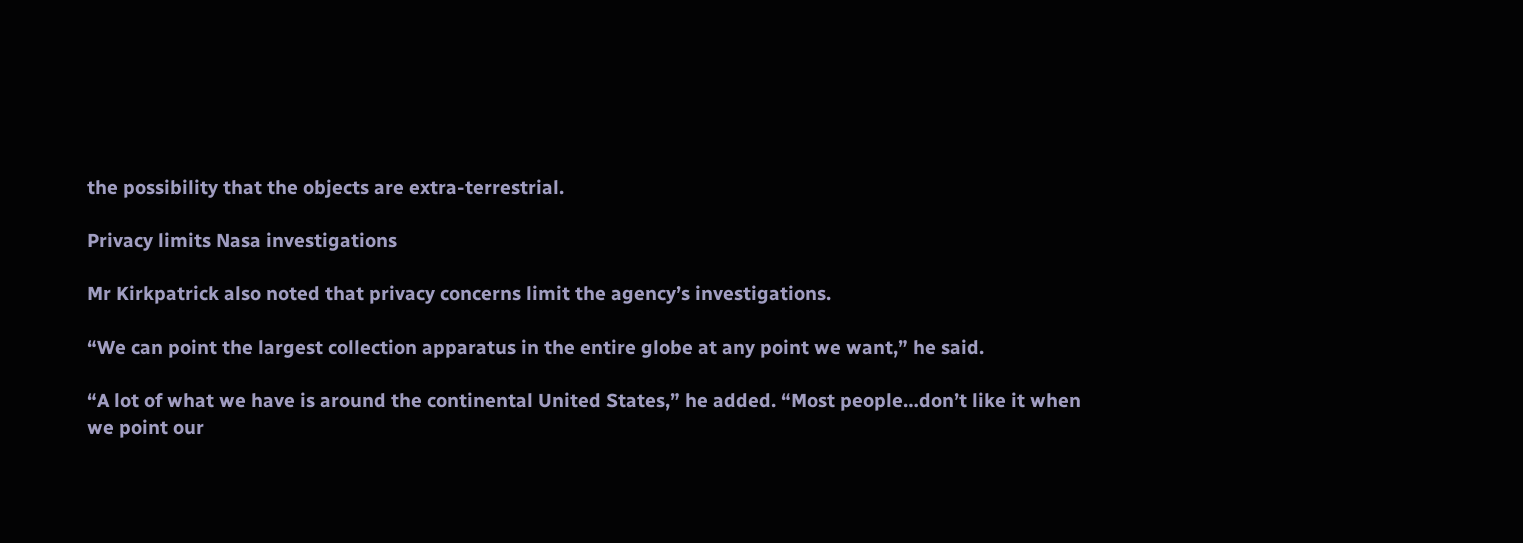the possibility that the objects are extra-terrestrial.

Privacy limits Nasa investigations

Mr Kirkpatrick also noted that privacy concerns limit the agency’s investigations.

“We can point the largest collection apparatus in the entire globe at any point we want,” he said.

“A lot of what we have is around the continental United States,” he added. “Most people…don’t like it when we point our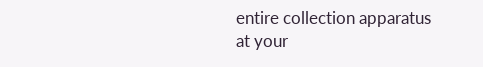entire collection apparatus at your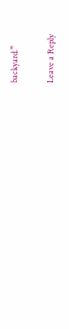backyard.”

Leave a Reply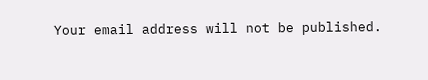Your email address will not be published.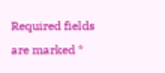Required fields are marked *